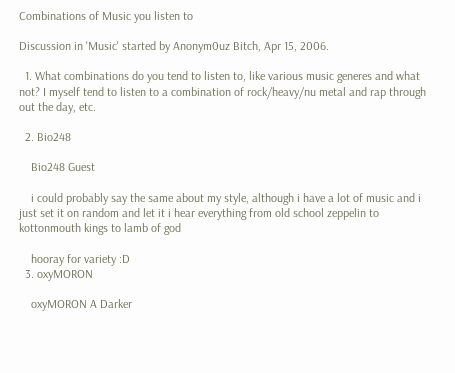Combinations of Music you listen to

Discussion in 'Music' started by Anonym0uz Bitch, Apr 15, 2006.

  1. What combinations do you tend to listen to, like various music generes and what not? I myself tend to listen to a combination of rock/heavy/nu metal and rap through out the day, etc.

  2. Bio248

    Bio248 Guest

    i could probably say the same about my style, although i have a lot of music and i just set it on random and let it i hear everything from old school zeppelin to kottonmouth kings to lamb of god

    hooray for variety :D
  3. oxyMORON

    oxyMORON A Darker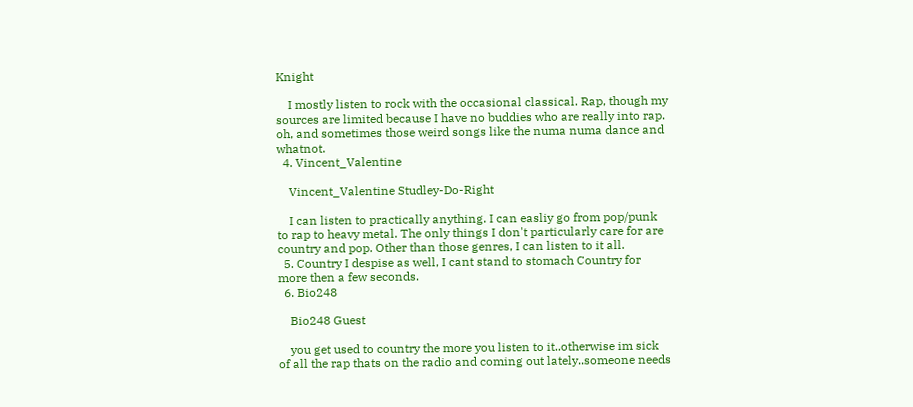Knight

    I mostly listen to rock with the occasional classical. Rap, though my sources are limited because I have no buddies who are really into rap. oh, and sometimes those weird songs like the numa numa dance and whatnot.
  4. Vincent_Valentine

    Vincent_Valentine Studley-Do-Right

    I can listen to practically anything. I can easliy go from pop/punk to rap to heavy metal. The only things I don't particularly care for are country and pop. Other than those genres, I can listen to it all.
  5. Country I despise as well, I cant stand to stomach Country for more then a few seconds.
  6. Bio248

    Bio248 Guest

    you get used to country the more you listen to it..otherwise im sick of all the rap thats on the radio and coming out lately..someone needs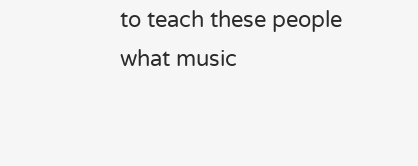to teach these people what music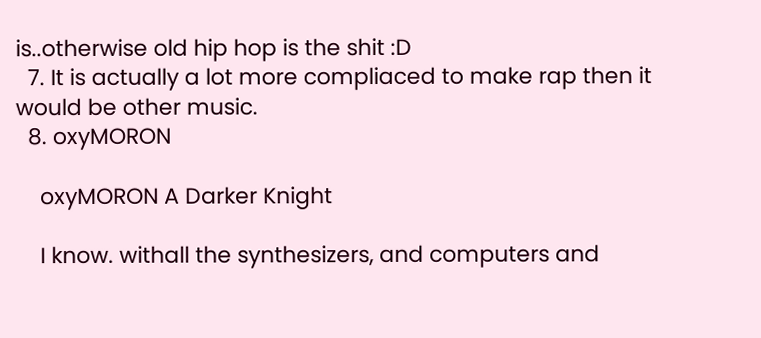is..otherwise old hip hop is the shit :D
  7. It is actually a lot more compliaced to make rap then it would be other music.
  8. oxyMORON

    oxyMORON A Darker Knight

    I know. withall the synthesizers, and computers and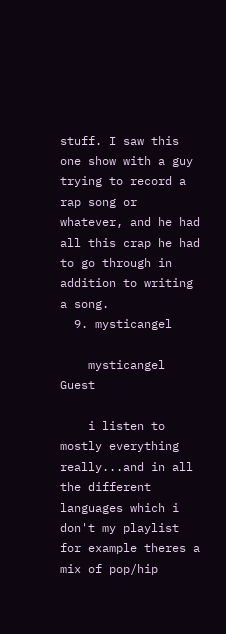stuff. I saw this one show with a guy trying to record a rap song or whatever, and he had all this crap he had to go through in addition to writing a song.
  9. mysticangel

    mysticangel Guest

    i listen to mostly everything really...and in all the different languages which i don't my playlist for example theres a mix of pop/hip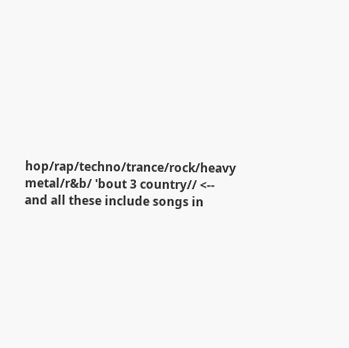hop/rap/techno/trance/rock/heavy metal/r&b/ 'bout 3 country// <-- and all these include songs in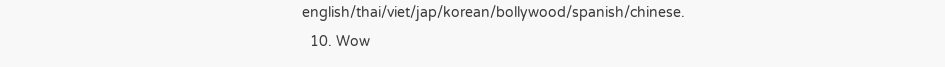english/thai/viet/jap/korean/bollywood/spanish/chinese.
  10. Wow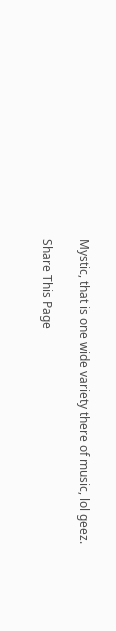Mystic, that is one wide variety there of music, lol geez.

Share This Page